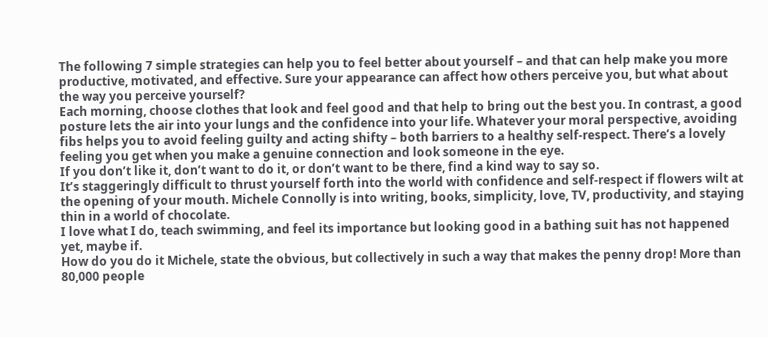The following 7 simple strategies can help you to feel better about yourself – and that can help make you more productive, motivated, and effective. Sure your appearance can affect how others perceive you, but what about the way you perceive yourself?
Each morning, choose clothes that look and feel good and that help to bring out the best you. In contrast, a good posture lets the air into your lungs and the confidence into your life. Whatever your moral perspective, avoiding fibs helps you to avoid feeling guilty and acting shifty – both barriers to a healthy self-respect. There’s a lovely feeling you get when you make a genuine connection and look someone in the eye.
If you don’t like it, don’t want to do it, or don’t want to be there, find a kind way to say so.
It’s staggeringly difficult to thrust yourself forth into the world with confidence and self-respect if flowers wilt at the opening of your mouth. Michele Connolly is into writing, books, simplicity, love, TV, productivity, and staying thin in a world of chocolate.
I love what I do, teach swimming, and feel its importance but looking good in a bathing suit has not happened yet, maybe if.
How do you do it Michele, state the obvious, but collectively in such a way that makes the penny drop! More than 80,000 people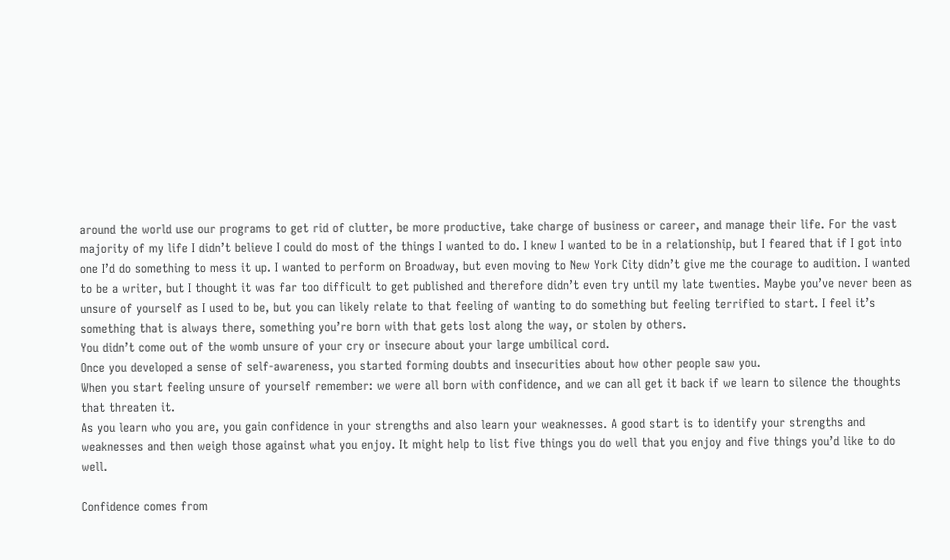around the world use our programs to get rid of clutter, be more productive, take charge of business or career, and manage their life. For the vast majority of my life I didn’t believe I could do most of the things I wanted to do. I knew I wanted to be in a relationship, but I feared that if I got into one I’d do something to mess it up. I wanted to perform on Broadway, but even moving to New York City didn’t give me the courage to audition. I wanted to be a writer, but I thought it was far too difficult to get published and therefore didn’t even try until my late twenties. Maybe you’ve never been as unsure of yourself as I used to be, but you can likely relate to that feeling of wanting to do something but feeling terrified to start. I feel it’s something that is always there, something you’re born with that gets lost along the way, or stolen by others.
You didn’t come out of the womb unsure of your cry or insecure about your large umbilical cord.
Once you developed a sense of self-awareness, you started forming doubts and insecurities about how other people saw you.
When you start feeling unsure of yourself remember: we were all born with confidence, and we can all get it back if we learn to silence the thoughts that threaten it.
As you learn who you are, you gain confidence in your strengths and also learn your weaknesses. A good start is to identify your strengths and weaknesses and then weigh those against what you enjoy. It might help to list five things you do well that you enjoy and five things you’d like to do well.

Confidence comes from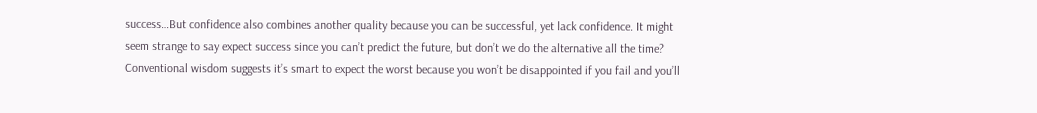success…But confidence also combines another quality because you can be successful, yet lack confidence. It might seem strange to say expect success since you can’t predict the future, but don’t we do the alternative all the time? Conventional wisdom suggests it’s smart to expect the worst because you won’t be disappointed if you fail and you’ll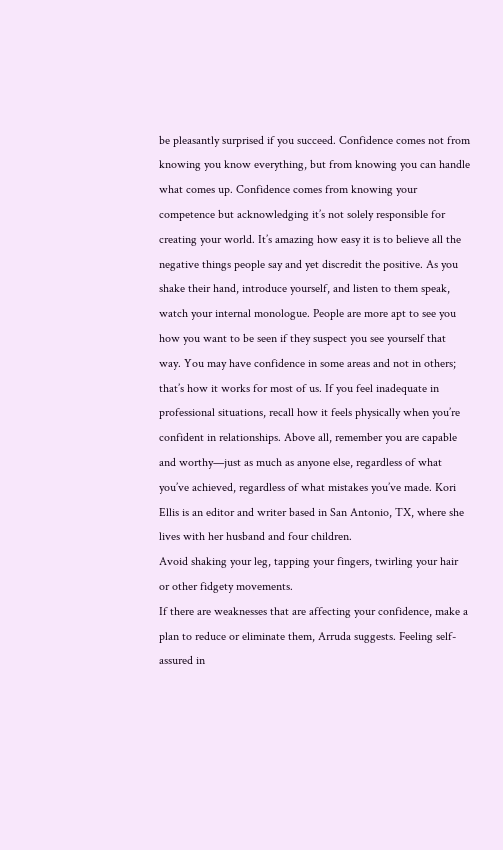be pleasantly surprised if you succeed. Confidence comes not from knowing you know everything, but from knowing you can handle what comes up. Confidence comes from knowing your competence but acknowledging it’s not solely responsible for creating your world. It’s amazing how easy it is to believe all the negative things people say and yet discredit the positive. As you shake their hand, introduce yourself, and listen to them speak, watch your internal monologue. People are more apt to see you how you want to be seen if they suspect you see yourself that way. You may have confidence in some areas and not in others; that’s how it works for most of us. If you feel inadequate in professional situations, recall how it feels physically when you’re confident in relationships. Above all, remember you are capable and worthy—just as much as anyone else, regardless of what you’ve achieved, regardless of what mistakes you’ve made. Kori Ellis is an editor and writer based in San Antonio, TX, where she lives with her husband and four children.
Avoid shaking your leg, tapping your fingers, twirling your hair or other fidgety movements.
If there are weaknesses that are affecting your confidence, make a plan to reduce or eliminate them, Arruda suggests. Feeling self-assured in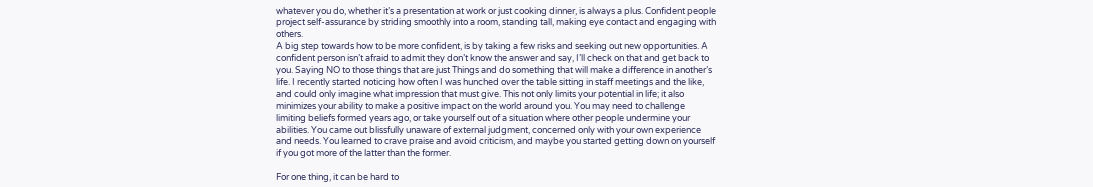whatever you do, whether it’s a presentation at work or just cooking dinner, is always a plus. Confident people project self-assurance by striding smoothly into a room, standing tall, making eye contact and engaging with others.
A big step towards how to be more confident, is by taking a few risks and seeking out new opportunities. A confident person isn’t afraid to admit they don’t know the answer and say, I’ll check on that and get back to you. Saying NO to those things that are just Things and do something that will make a difference in another’s life. I recently started noticing how often I was hunched over the table sitting in staff meetings and the like, and could only imagine what impression that must give. This not only limits your potential in life; it also minimizes your ability to make a positive impact on the world around you. You may need to challenge limiting beliefs formed years ago, or take yourself out of a situation where other people undermine your abilities. You came out blissfully unaware of external judgment, concerned only with your own experience and needs. You learned to crave praise and avoid criticism, and maybe you started getting down on yourself if you got more of the latter than the former.

For one thing, it can be hard to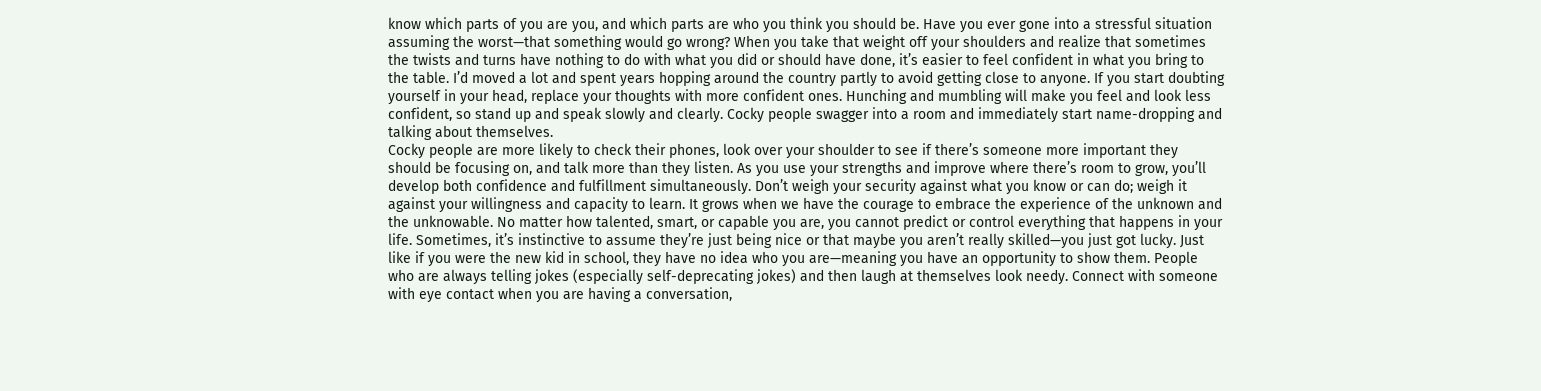know which parts of you are you, and which parts are who you think you should be. Have you ever gone into a stressful situation assuming the worst—that something would go wrong? When you take that weight off your shoulders and realize that sometimes the twists and turns have nothing to do with what you did or should have done, it’s easier to feel confident in what you bring to the table. I’d moved a lot and spent years hopping around the country partly to avoid getting close to anyone. If you start doubting yourself in your head, replace your thoughts with more confident ones. Hunching and mumbling will make you feel and look less confident, so stand up and speak slowly and clearly. Cocky people swagger into a room and immediately start name-dropping and talking about themselves.
Cocky people are more likely to check their phones, look over your shoulder to see if there’s someone more important they should be focusing on, and talk more than they listen. As you use your strengths and improve where there’s room to grow, you’ll develop both confidence and fulfillment simultaneously. Don’t weigh your security against what you know or can do; weigh it against your willingness and capacity to learn. It grows when we have the courage to embrace the experience of the unknown and the unknowable. No matter how talented, smart, or capable you are, you cannot predict or control everything that happens in your life. Sometimes, it’s instinctive to assume they’re just being nice or that maybe you aren’t really skilled—you just got lucky. Just like if you were the new kid in school, they have no idea who you are—meaning you have an opportunity to show them. People who are always telling jokes (especially self-deprecating jokes) and then laugh at themselves look needy. Connect with someone with eye contact when you are having a conversation,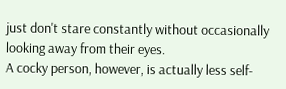just don't stare constantly without occasionally looking away from their eyes.
A cocky person, however, is actually less self-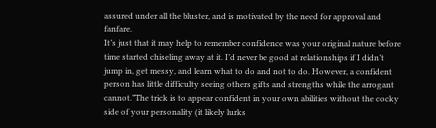assured under all the bluster, and is motivated by the need for approval and fanfare.
It’s just that it may help to remember confidence was your original nature before time started chiseling away at it. I’d never be good at relationships if I didn’t jump in, get messy, and learn what to do and not to do. However, a confident person has little difficulty seeing others gifts and strengths while the arrogant cannot.”The trick is to appear confident in your own abilities without the cocky side of your personality (it likely lurks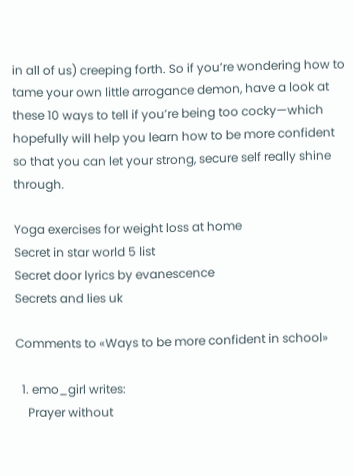in all of us) creeping forth. So if you’re wondering how to tame your own little arrogance demon, have a look at these 10 ways to tell if you’re being too cocky—which hopefully will help you learn how to be more confident so that you can let your strong, secure self really shine through.

Yoga exercises for weight loss at home
Secret in star world 5 list
Secret door lyrics by evanescence
Secrets and lies uk

Comments to «Ways to be more confident in school»

  1. emo_girl writes:
    Prayer without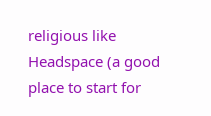religious like Headspace (a good place to start for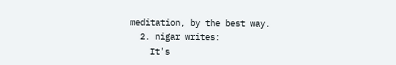meditation, by the best way.
  2. nigar writes:
    It's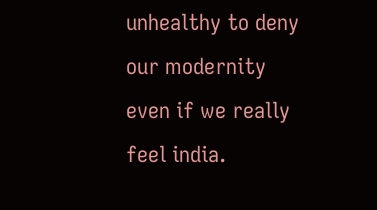unhealthy to deny our modernity even if we really feel india.